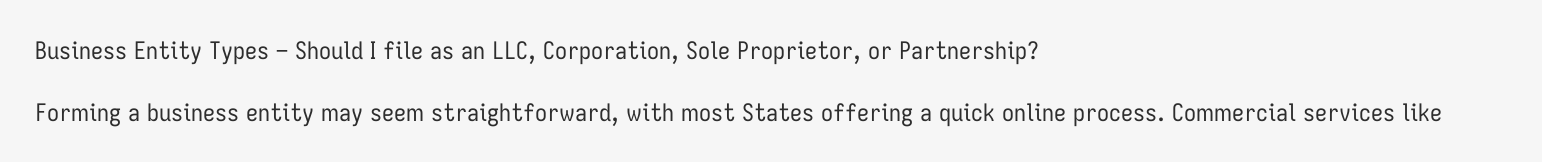Business Entity Types – Should I file as an LLC, Corporation, Sole Proprietor, or Partnership?

Forming a business entity may seem straightforward, with most States offering a quick online process. Commercial services like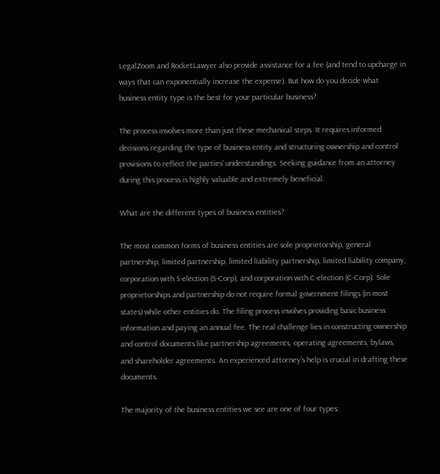LegalZoom and RocketLawyer also provide assistance for a fee (and tend to upcharge in ways that can exponentially increase the expense). But how do you decide what business entity type is the best for your particular business?

The process involves more than just these mechanical steps. It requires informed decisions regarding the type of business entity and structuring ownership and control provisions to reflect the parties’ understandings. Seeking guidance from an attorney during this process is highly valuable and extremely beneficial.

What are the different types of business entities?

The most common forms of business entities are sole proprietorship, general partnership, limited partnership, limited liability partnership, limited liability company, corporation with S-election (S-Corp), and corporation with C-election (C-Corp). Sole proprietorships and partnership do not require formal government filings (in most states) while other entities do. The filing process involves providing basic business information and paying an annual fee. The real challenge lies in constructing ownership and control documents like partnership agreements, operating agreements, bylaws, and shareholder agreements. An experienced attorney’s help is crucial in drafting these documents.

The majority of the business entities we see are one of four types: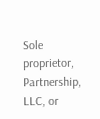Sole proprietor, Partnership, LLC, or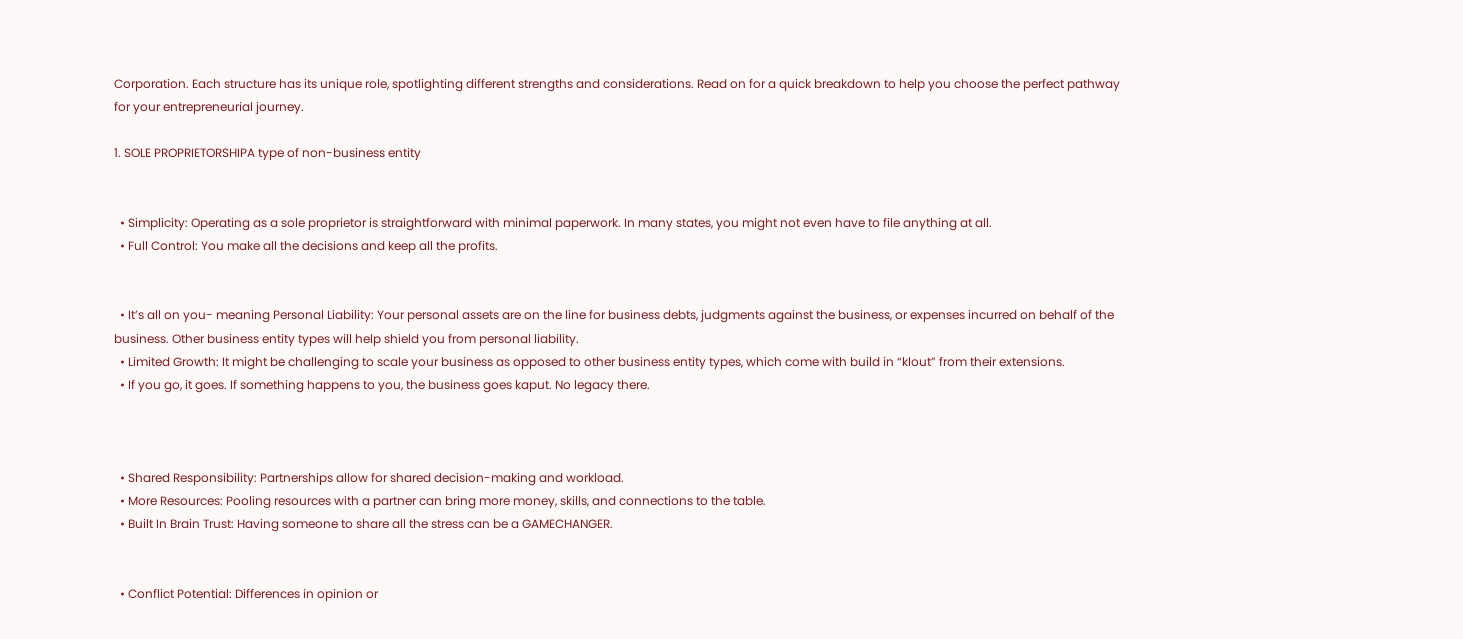Corporation. Each structure has its unique role, spotlighting different strengths and considerations. Read on for a quick breakdown to help you choose the perfect pathway for your entrepreneurial journey.

1. SOLE PROPRIETORSHIPA type of non-business entity


  • Simplicity: Operating as a sole proprietor is straightforward with minimal paperwork. In many states, you might not even have to file anything at all.
  • Full Control: You make all the decisions and keep all the profits.


  • It’s all on you- meaning Personal Liability: Your personal assets are on the line for business debts, judgments against the business, or expenses incurred on behalf of the business. Other business entity types will help shield you from personal liability.
  • Limited Growth: It might be challenging to scale your business as opposed to other business entity types, which come with build in “klout” from their extensions.
  • If you go, it goes. If something happens to you, the business goes kaput. No legacy there.



  • Shared Responsibility: Partnerships allow for shared decision-making and workload.
  • More Resources: Pooling resources with a partner can bring more money, skills, and connections to the table.
  • Built In Brain Trust: Having someone to share all the stress can be a GAMECHANGER.


  • Conflict Potential: Differences in opinion or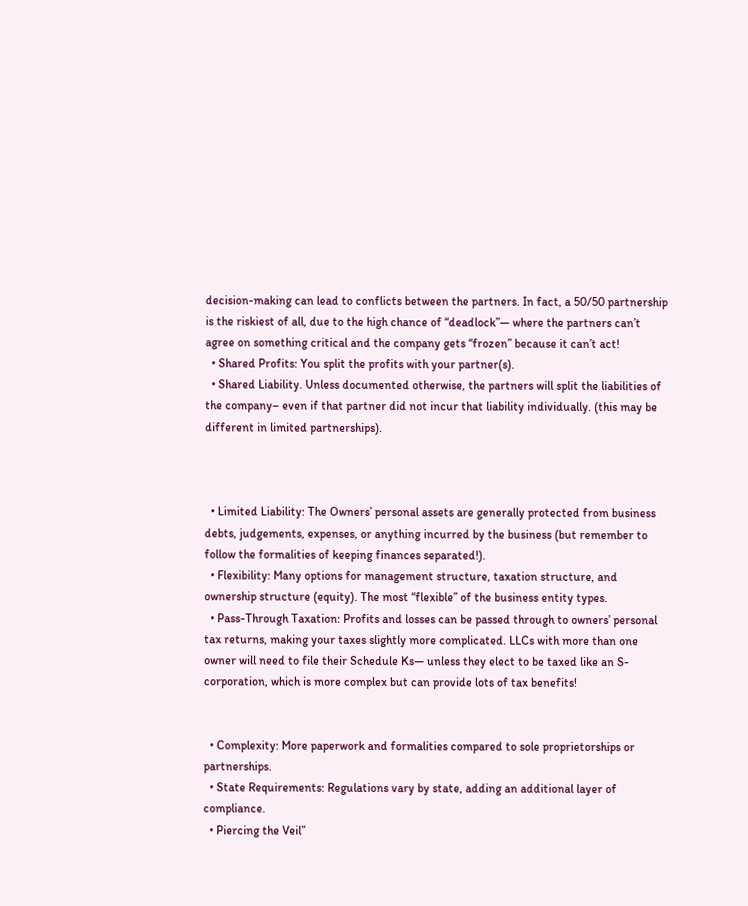decision-making can lead to conflicts between the partners. In fact, a 50/50 partnership is the riskiest of all, due to the high chance of “deadlock”— where the partners can’t agree on something critical and the company gets “frozen” because it can’t act!
  • Shared Profits: You split the profits with your partner(s).
  • Shared Liability. Unless documented otherwise, the partners will split the liabilities of the company– even if that partner did not incur that liability individually. (this may be different in limited partnerships).



  • Limited Liability: The Owners’ personal assets are generally protected from business debts, judgements, expenses, or anything incurred by the business (but remember to follow the formalities of keeping finances separated!).
  • Flexibility: Many options for management structure, taxation structure, and ownership structure (equity). The most “flexible” of the business entity types.
  • Pass-Through Taxation: Profits and losses can be passed through to owners’ personal tax returns, making your taxes slightly more complicated. LLCs with more than one owner will need to file their Schedule Ks— unless they elect to be taxed like an S-corporation, which is more complex but can provide lots of tax benefits!


  • Complexity: More paperwork and formalities compared to sole proprietorships or partnerships.
  • State Requirements: Regulations vary by state, adding an additional layer of compliance.
  • Piercing the Veil”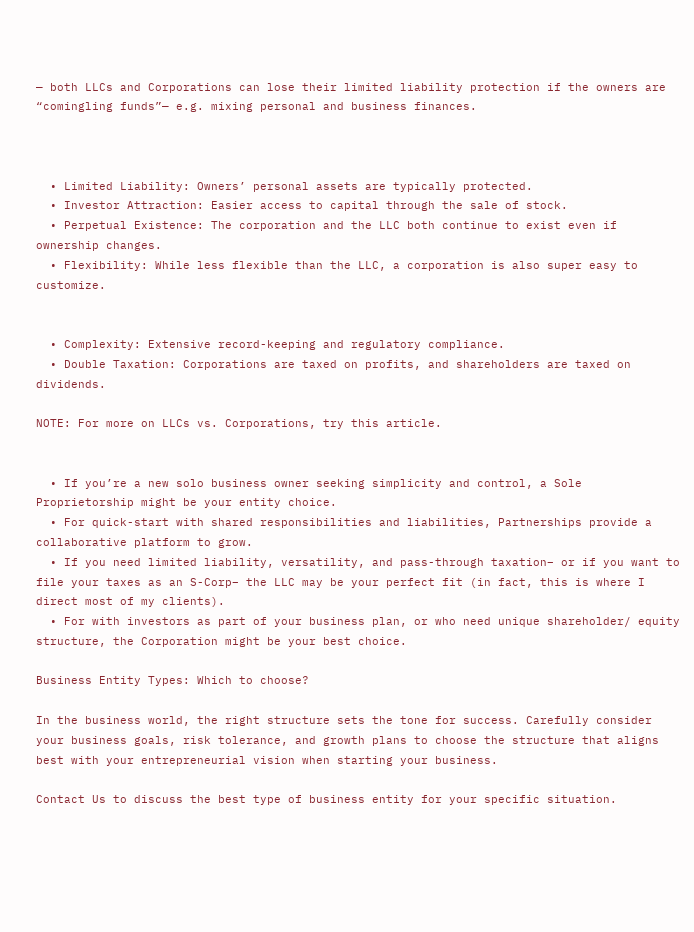— both LLCs and Corporations can lose their limited liability protection if the owners are “comingling funds”— e.g. mixing personal and business finances.



  • Limited Liability: Owners’ personal assets are typically protected.
  • Investor Attraction: Easier access to capital through the sale of stock.
  • Perpetual Existence: The corporation and the LLC both continue to exist even if ownership changes.
  • Flexibility: While less flexible than the LLC, a corporation is also super easy to customize.


  • Complexity: Extensive record-keeping and regulatory compliance.
  • Double Taxation: Corporations are taxed on profits, and shareholders are taxed on dividends.

NOTE: For more on LLCs vs. Corporations, try this article.


  • If you’re a new solo business owner seeking simplicity and control, a Sole Proprietorship might be your entity choice.
  • For quick-start with shared responsibilities and liabilities, Partnerships provide a collaborative platform to grow.
  • If you need limited liability, versatility, and pass-through taxation– or if you want to file your taxes as an S-Corp– the LLC may be your perfect fit (in fact, this is where I direct most of my clients).
  • For with investors as part of your business plan, or who need unique shareholder/ equity structure, the Corporation might be your best choice.

Business Entity Types: Which to choose?

In the business world, the right structure sets the tone for success. Carefully consider your business goals, risk tolerance, and growth plans to choose the structure that aligns best with your entrepreneurial vision when starting your business.

Contact Us to discuss the best type of business entity for your specific situation.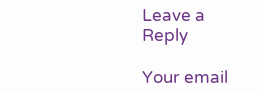Leave a Reply

Your email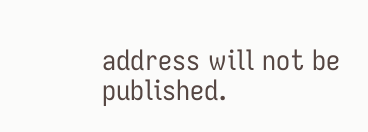address will not be published.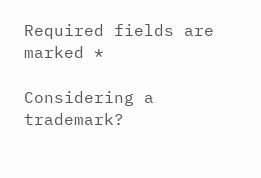Required fields are marked *

Considering a trademark?